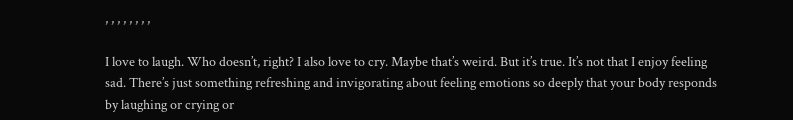, , , , , , , ,

I love to laugh. Who doesn’t, right? I also love to cry. Maybe that’s weird. But it’s true. It’s not that I enjoy feeling sad. There’s just something refreshing and invigorating about feeling emotions so deeply that your body responds by laughing or crying or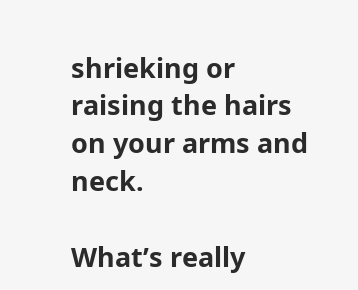shrieking or raising the hairs on your arms and neck.

What’s really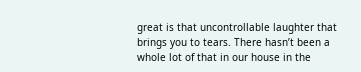great is that uncontrollable laughter that brings you to tears. There hasn’t been a whole lot of that in our house in the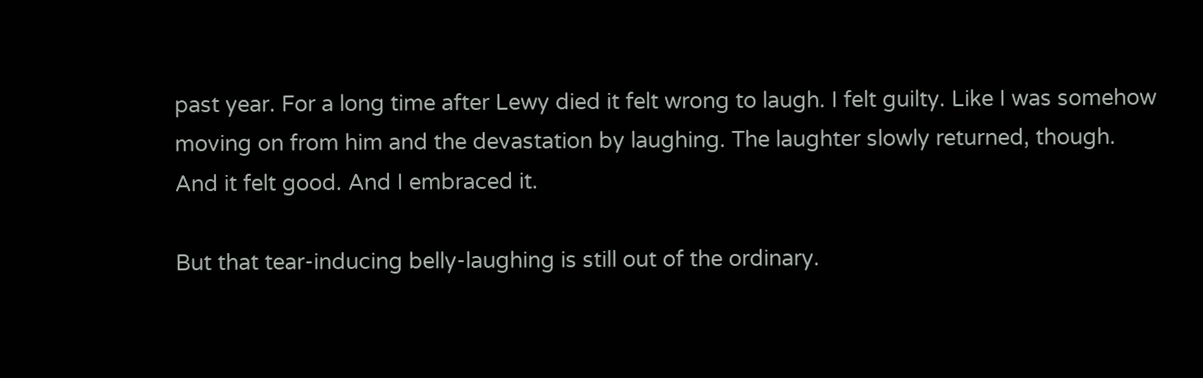past year. For a long time after Lewy died it felt wrong to laugh. I felt guilty. Like I was somehow moving on from him and the devastation by laughing. The laughter slowly returned, though. And it felt good. And I embraced it.

But that tear-inducing belly-laughing is still out of the ordinary.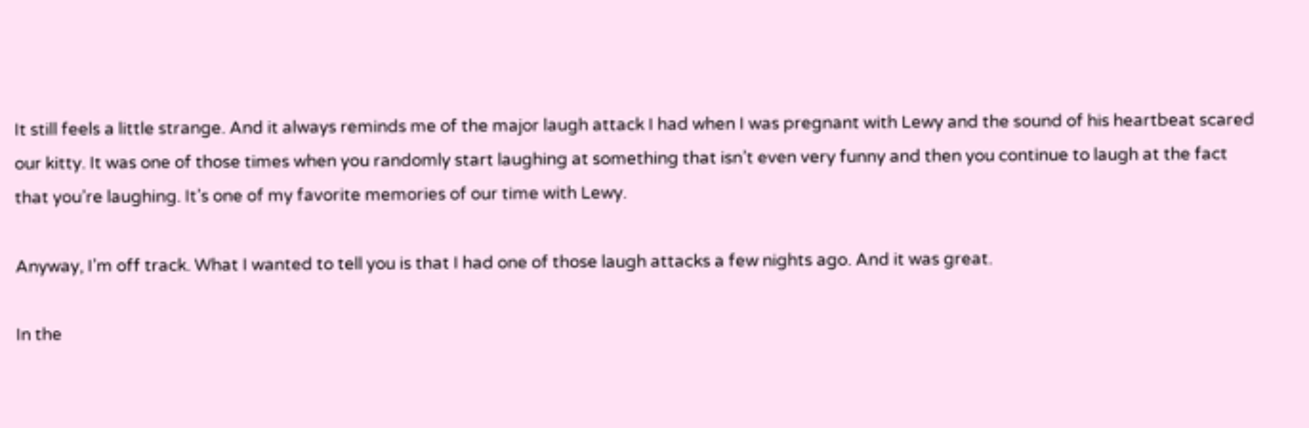It still feels a little strange. And it always reminds me of the major laugh attack I had when I was pregnant with Lewy and the sound of his heartbeat scared our kitty. It was one of those times when you randomly start laughing at something that isn’t even very funny and then you continue to laugh at the fact that you’re laughing. It’s one of my favorite memories of our time with Lewy.

Anyway, I’m off track. What I wanted to tell you is that I had one of those laugh attacks a few nights ago. And it was great.

In the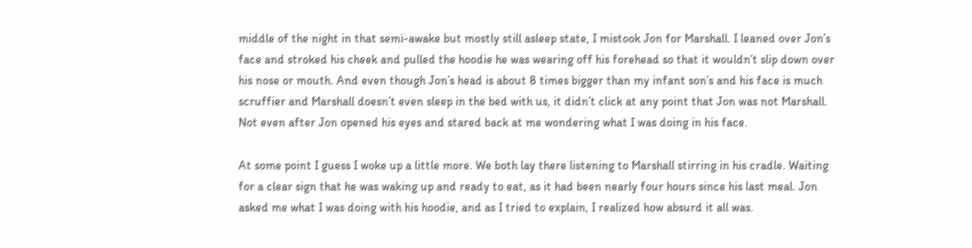middle of the night in that semi-awake but mostly still asleep state, I mistook Jon for Marshall. I leaned over Jon’s face and stroked his cheek and pulled the hoodie he was wearing off his forehead so that it wouldn’t slip down over his nose or mouth. And even though Jon’s head is about 8 times bigger than my infant son’s and his face is much scruffier and Marshall doesn’t even sleep in the bed with us, it didn’t click at any point that Jon was not Marshall. Not even after Jon opened his eyes and stared back at me wondering what I was doing in his face.

At some point I guess I woke up a little more. We both lay there listening to Marshall stirring in his cradle. Waiting for a clear sign that he was waking up and ready to eat, as it had been nearly four hours since his last meal. Jon asked me what I was doing with his hoodie, and as I tried to explain, I realized how absurd it all was.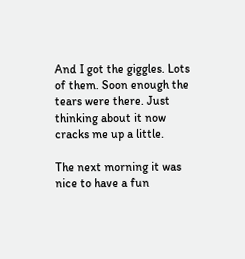And I got the giggles. Lots of them. Soon enough the tears were there. Just thinking about it now cracks me up a little.

The next morning it was nice to have a fun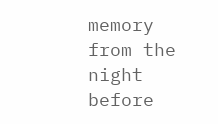memory from the night before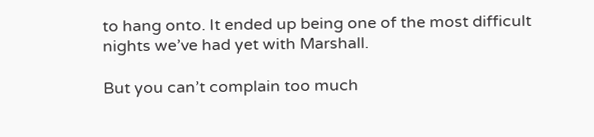to hang onto. It ended up being one of the most difficult nights we’ve had yet with Marshall.

But you can’t complain too much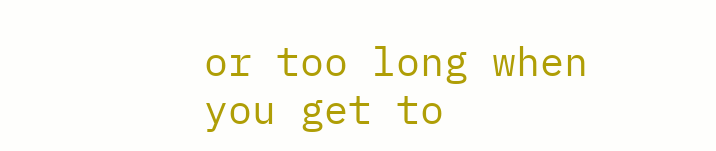or too long when you get to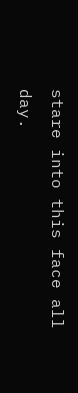stare into this face all day.